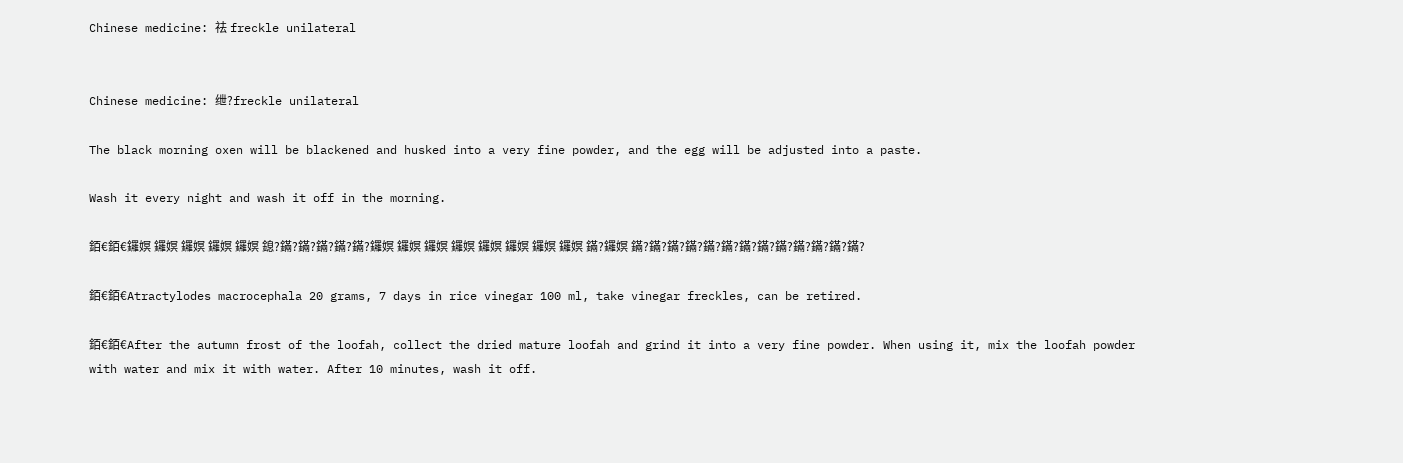Chinese medicine: 祛 freckle unilateral


Chinese medicine: 绁?freckle unilateral

The black morning oxen will be blackened and husked into a very fine powder, and the egg will be adjusted into a paste.

Wash it every night and wash it off in the morning.

銆€銆€鑼嫇 鑼嫇 鑼嫇 鑼嫇 鑼嫇 鎴?鏋?鏋?鏋?鏋?鏋?鑼嫇 鑼嫇 鑼嫇 鑼嫇 鑼嫇 鑼嫇 鑼嫇 鑼嫇 鏋?鑼嫇 鏋?鏋?鏋?鏋?鏋?鏋?鏋?鏋?鏋?鏋?鏋?鏋?鏋?

銆€銆€Atractylodes macrocephala 20 grams, 7 days in rice vinegar 100 ml, take vinegar freckles, can be retired.

銆€銆€After the autumn frost of the loofah, collect the dried mature loofah and grind it into a very fine powder. When using it, mix the loofah powder with water and mix it with water. After 10 minutes, wash it off.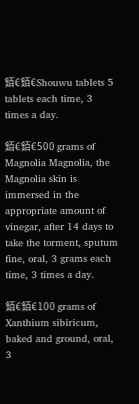銆€銆€Shouwu tablets 5 tablets each time, 3 times a day.

銆€銆€500 grams of Magnolia Magnolia, the Magnolia skin is immersed in the appropriate amount of vinegar, after 14 days to take the torment, sputum fine, oral, 3 grams each time, 3 times a day.

銆€銆€100 grams of Xanthium sibiricum, baked and ground, oral, 3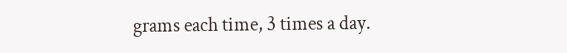grams each time, 3 times a day.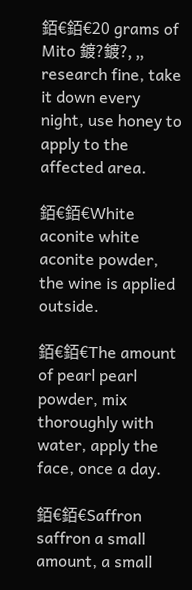銆€銆€20 grams of Mito 鍍?鍍?, ,, research fine, take it down every night, use honey to apply to the affected area.

銆€銆€White aconite white aconite powder, the wine is applied outside.

銆€銆€The amount of pearl pearl powder, mix thoroughly with water, apply the face, once a day.

銆€銆€Saffron saffron a small amount, a small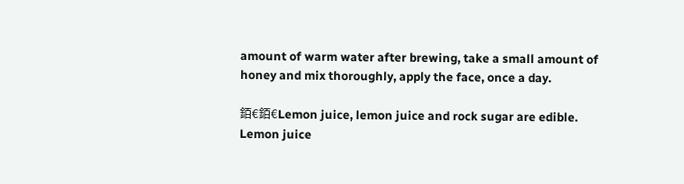amount of warm water after brewing, take a small amount of honey and mix thoroughly, apply the face, once a day.

銆€銆€Lemon juice, lemon juice and rock sugar are edible. Lemon juice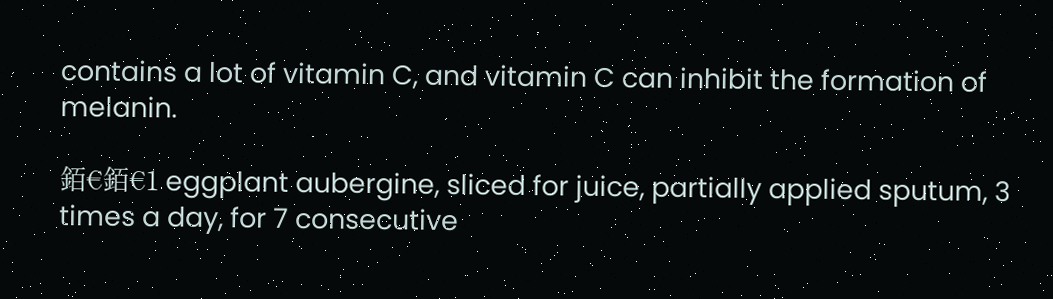contains a lot of vitamin C, and vitamin C can inhibit the formation of melanin.

銆€銆€1 eggplant aubergine, sliced for juice, partially applied sputum, 3 times a day, for 7 consecutive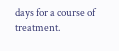days for a course of treatment.